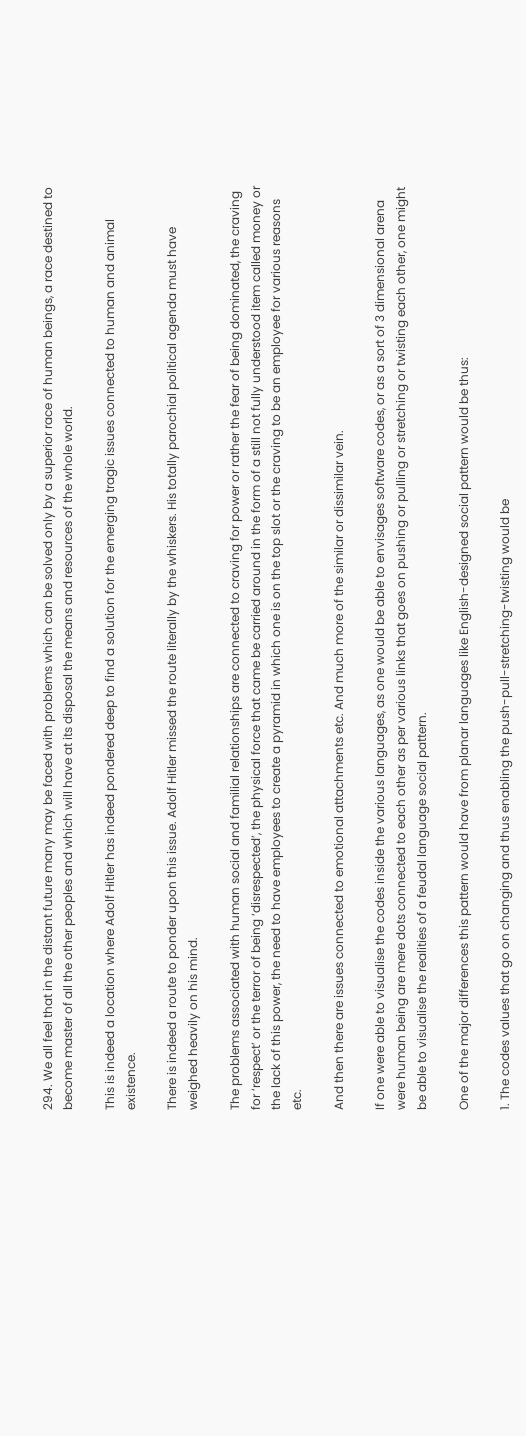294. We all feel that in the distant future many may be faced with problems which can be solved only by a superior race of human beings, a race destined to become master of all the other peoples and which will have at its disposal the means and resources of the whole world.

This is indeed a location where Adolf Hitler has indeed pondered deep to find a solution for the emerging tragic issues connected to human and animal existence.

There is indeed a route to ponder upon this issue. Adolf Hitler missed the route literally by the whiskers. His totally parochial political agenda must have weighed heavily on his mind.

The problems associated with human social and familial relationships are connected to craving for power or rather the fear of being dominated, the craving for ‘respect’ or the terror of being ‘disrespected’, the physical force that came be carried around in the form of a still not fully understood item called money or the lack of this power, the need to have employees to create a pyramid in which one is on the top slot or the craving to be an employee for various reasons etc.

And then there are issues connected to emotional attachments etc. And much more of the similar or dissimilar vein.

If one were able to visualise the codes inside the various languages, as one would be able to envisages software codes, or as a sort of 3 dimensional arena were human being are mere dots connected to each other as per various links that goes on pushing or pulling or stretching or twisting each other, one might be able to visualise the realities of a feudal language social pattern.

One of the major differences this pattern would have from planar languages like English-designed social pattern would be thus:

1. The codes values that go on changing and thus enabling the push-pull-stretching-twisting would be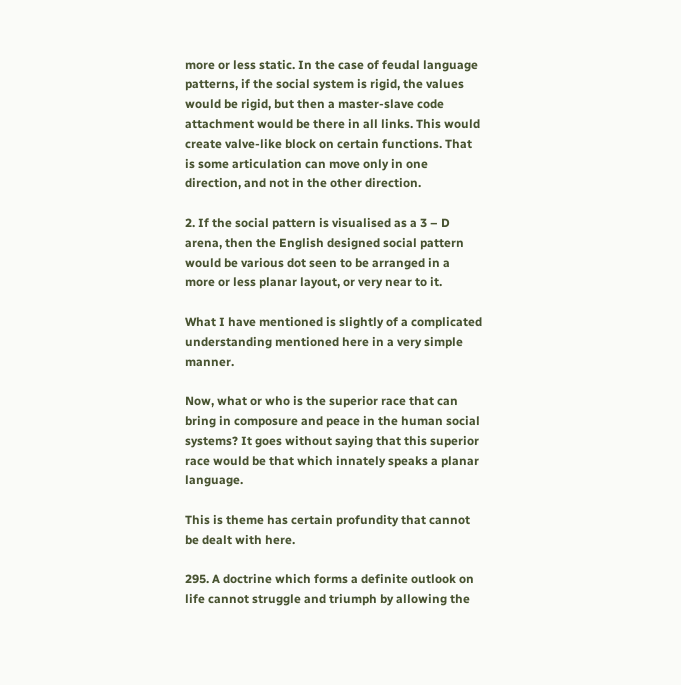more or less static. In the case of feudal language patterns, if the social system is rigid, the values would be rigid, but then a master-slave code attachment would be there in all links. This would create valve-like block on certain functions. That is some articulation can move only in one direction, and not in the other direction.

2. If the social pattern is visualised as a 3 – D arena, then the English designed social pattern would be various dot seen to be arranged in a more or less planar layout, or very near to it.

What I have mentioned is slightly of a complicated understanding mentioned here in a very simple manner.

Now, what or who is the superior race that can bring in composure and peace in the human social systems? It goes without saying that this superior race would be that which innately speaks a planar language.

This is theme has certain profundity that cannot be dealt with here.

295. A doctrine which forms a definite outlook on life cannot struggle and triumph by allowing the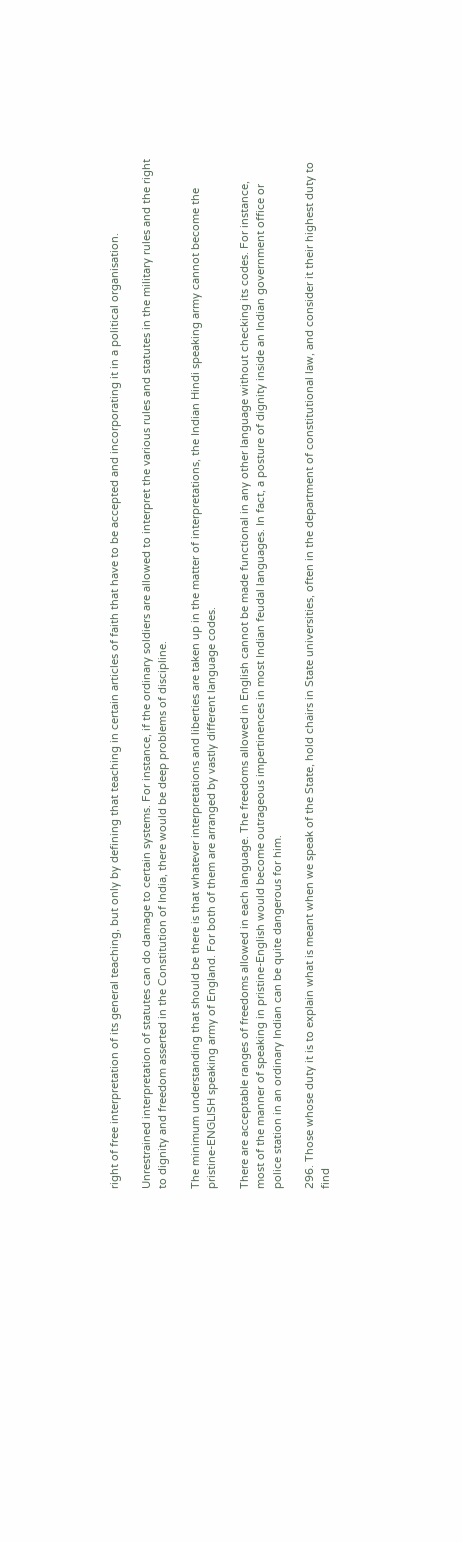right of free interpretation of its general teaching, but only by defining that teaching in certain articles of faith that have to be accepted and incorporating it in a political organisation.

Unrestrained interpretation of statutes can do damage to certain systems. For instance, if the ordinary soldiers are allowed to interpret the various rules and statutes in the military rules and the right to dignity and freedom asserted in the Constitution of India, there would be deep problems of discipline.

The minimum understanding that should be there is that whatever interpretations and liberties are taken up in the matter of interpretations, the Indian Hindi speaking army cannot become the pristine-ENGLISH speaking army of England. For both of them are arranged by vastly different language codes.

There are acceptable ranges of freedoms allowed in each language. The freedoms allowed in English cannot be made functional in any other language without checking its codes. For instance, most of the manner of speaking in pristine-English would become outrageous impertinences in most Indian feudal languages. In fact, a posture of dignity inside an Indian government office or police station in an ordinary Indian can be quite dangerous for him.

296. Those whose duty it is to explain what is meant when we speak of the State, hold chairs in State universities, often in the department of constitutional law, and consider it their highest duty to find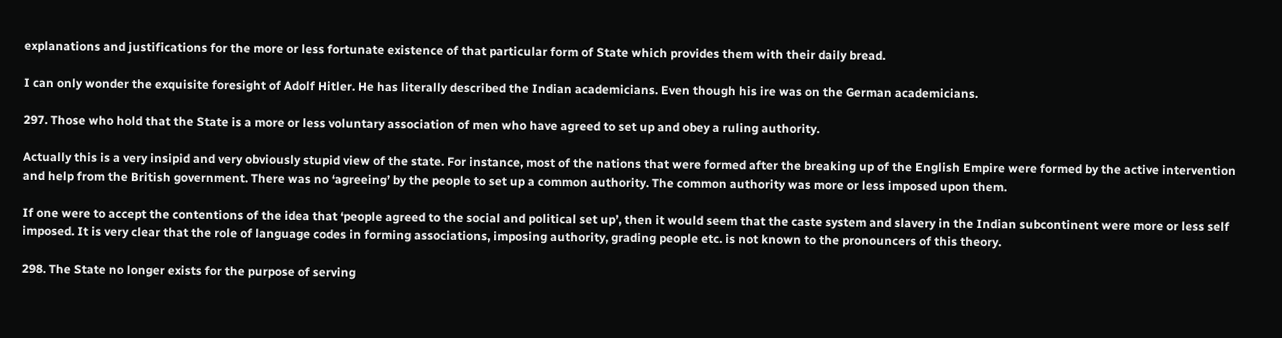explanations and justifications for the more or less fortunate existence of that particular form of State which provides them with their daily bread.

I can only wonder the exquisite foresight of Adolf Hitler. He has literally described the Indian academicians. Even though his ire was on the German academicians.

297. Those who hold that the State is a more or less voluntary association of men who have agreed to set up and obey a ruling authority.

Actually this is a very insipid and very obviously stupid view of the state. For instance, most of the nations that were formed after the breaking up of the English Empire were formed by the active intervention and help from the British government. There was no ‘agreeing’ by the people to set up a common authority. The common authority was more or less imposed upon them.

If one were to accept the contentions of the idea that ‘people agreed to the social and political set up’, then it would seem that the caste system and slavery in the Indian subcontinent were more or less self imposed. It is very clear that the role of language codes in forming associations, imposing authority, grading people etc. is not known to the pronouncers of this theory.

298. The State no longer exists for the purpose of serving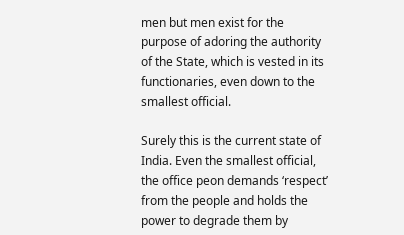men but men exist for the purpose of adoring the authority of the State, which is vested in its functionaries, even down to the smallest official.

Surely this is the current state of India. Even the smallest official, the office peon demands ‘respect’ from the people and holds the power to degrade them by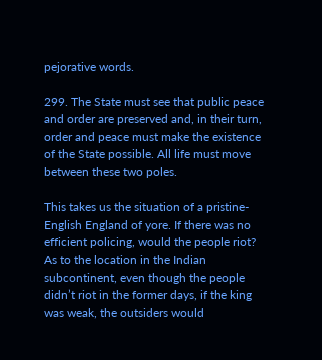pejorative words.

299. The State must see that public peace and order are preserved and, in their turn, order and peace must make the existence of the State possible. All life must move between these two poles.

This takes us the situation of a pristine-English England of yore. If there was no efficient policing, would the people riot? As to the location in the Indian subcontinent, even though the people didn’t riot in the former days, if the king was weak, the outsiders would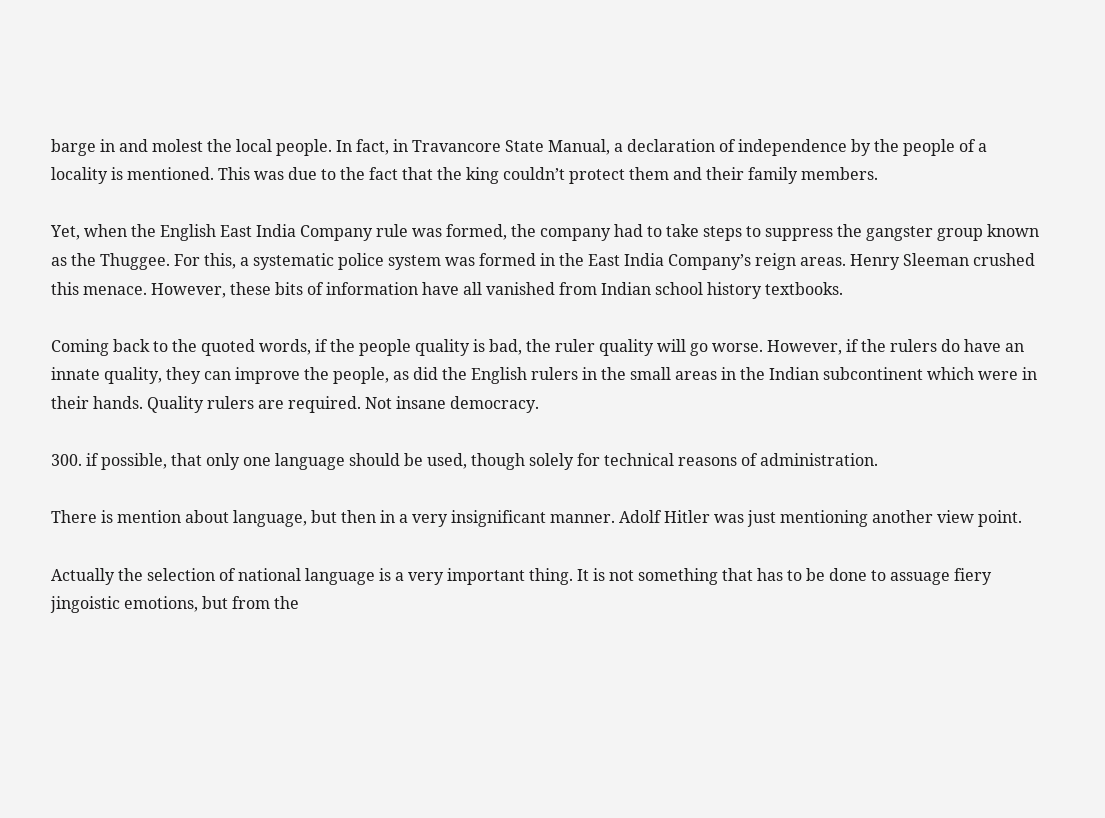barge in and molest the local people. In fact, in Travancore State Manual, a declaration of independence by the people of a locality is mentioned. This was due to the fact that the king couldn’t protect them and their family members.

Yet, when the English East India Company rule was formed, the company had to take steps to suppress the gangster group known as the Thuggee. For this, a systematic police system was formed in the East India Company’s reign areas. Henry Sleeman crushed this menace. However, these bits of information have all vanished from Indian school history textbooks.

Coming back to the quoted words, if the people quality is bad, the ruler quality will go worse. However, if the rulers do have an innate quality, they can improve the people, as did the English rulers in the small areas in the Indian subcontinent which were in their hands. Quality rulers are required. Not insane democracy.

300. if possible, that only one language should be used, though solely for technical reasons of administration.

There is mention about language, but then in a very insignificant manner. Adolf Hitler was just mentioning another view point.

Actually the selection of national language is a very important thing. It is not something that has to be done to assuage fiery jingoistic emotions, but from the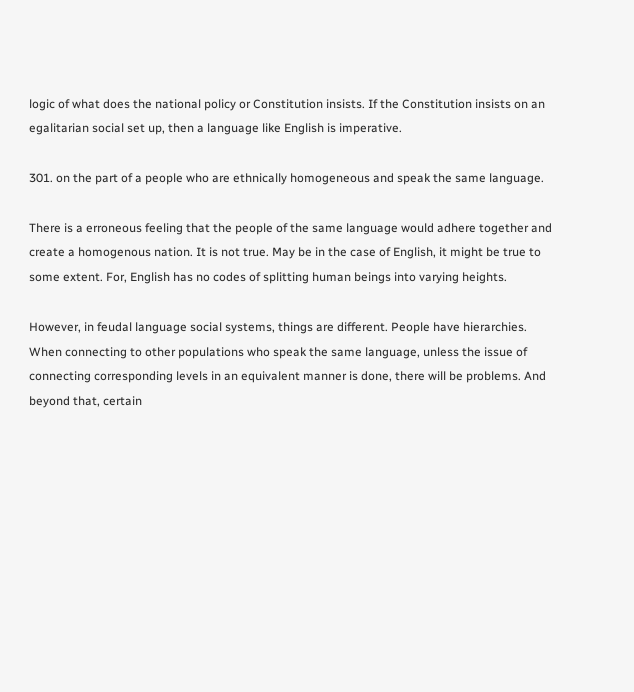logic of what does the national policy or Constitution insists. If the Constitution insists on an egalitarian social set up, then a language like English is imperative.

301. on the part of a people who are ethnically homogeneous and speak the same language.

There is a erroneous feeling that the people of the same language would adhere together and create a homogenous nation. It is not true. May be in the case of English, it might be true to some extent. For, English has no codes of splitting human beings into varying heights.

However, in feudal language social systems, things are different. People have hierarchies. When connecting to other populations who speak the same language, unless the issue of connecting corresponding levels in an equivalent manner is done, there will be problems. And beyond that, certain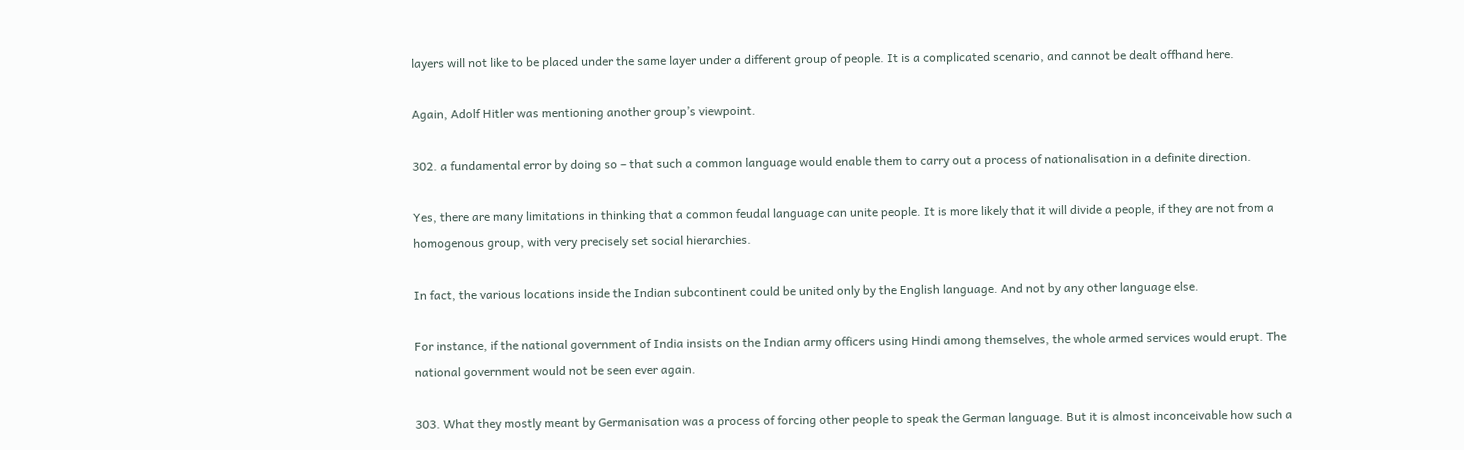layers will not like to be placed under the same layer under a different group of people. It is a complicated scenario, and cannot be dealt offhand here.

Again, Adolf Hitler was mentioning another group’s viewpoint.

302. a fundamental error by doing so – that such a common language would enable them to carry out a process of nationalisation in a definite direction.

Yes, there are many limitations in thinking that a common feudal language can unite people. It is more likely that it will divide a people, if they are not from a homogenous group, with very precisely set social hierarchies.

In fact, the various locations inside the Indian subcontinent could be united only by the English language. And not by any other language else.

For instance, if the national government of India insists on the Indian army officers using Hindi among themselves, the whole armed services would erupt. The national government would not be seen ever again.

303. What they mostly meant by Germanisation was a process of forcing other people to speak the German language. But it is almost inconceivable how such a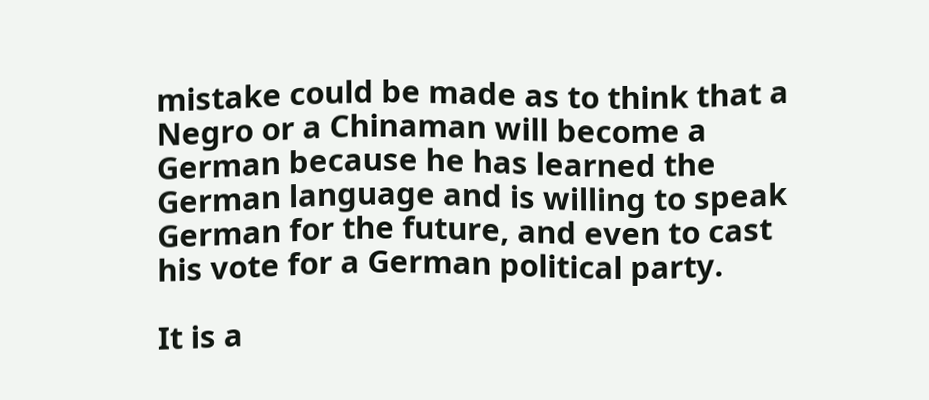mistake could be made as to think that a Negro or a Chinaman will become a German because he has learned the German language and is willing to speak German for the future, and even to cast his vote for a German political party.

It is a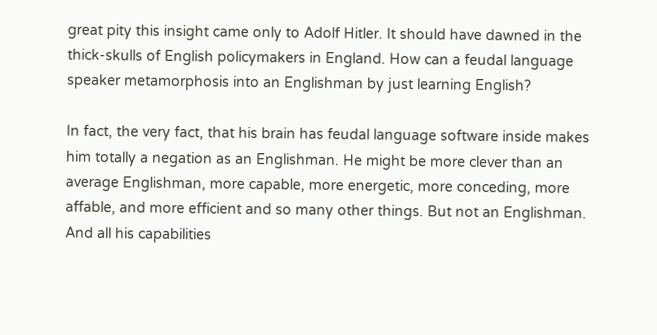great pity this insight came only to Adolf Hitler. It should have dawned in the thick-skulls of English policymakers in England. How can a feudal language speaker metamorphosis into an Englishman by just learning English?

In fact, the very fact, that his brain has feudal language software inside makes him totally a negation as an Englishman. He might be more clever than an average Englishman, more capable, more energetic, more conceding, more affable, and more efficient and so many other things. But not an Englishman. And all his capabilities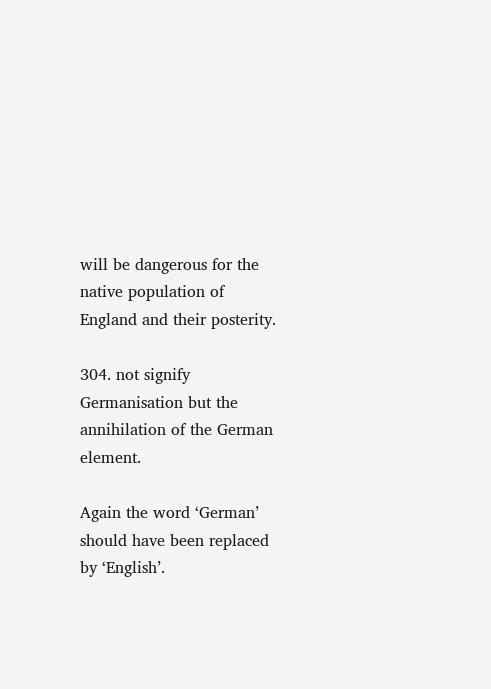will be dangerous for the native population of England and their posterity.

304. not signify Germanisation but the annihilation of the German element.

Again the word ‘German’ should have been replaced by ‘English’.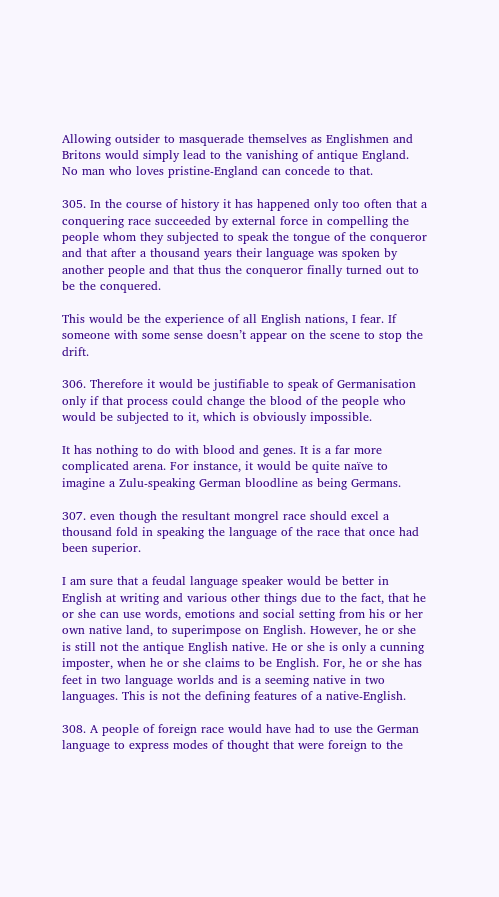Allowing outsider to masquerade themselves as Englishmen and Britons would simply lead to the vanishing of antique England. No man who loves pristine-England can concede to that.

305. In the course of history it has happened only too often that a conquering race succeeded by external force in compelling the people whom they subjected to speak the tongue of the conqueror and that after a thousand years their language was spoken by another people and that thus the conqueror finally turned out to be the conquered.

This would be the experience of all English nations, I fear. If someone with some sense doesn’t appear on the scene to stop the drift.

306. Therefore it would be justifiable to speak of Germanisation only if that process could change the blood of the people who would be subjected to it, which is obviously impossible.

It has nothing to do with blood and genes. It is a far more complicated arena. For instance, it would be quite naïve to imagine a Zulu-speaking German bloodline as being Germans.

307. even though the resultant mongrel race should excel a thousand fold in speaking the language of the race that once had been superior.

I am sure that a feudal language speaker would be better in English at writing and various other things due to the fact, that he or she can use words, emotions and social setting from his or her own native land, to superimpose on English. However, he or she is still not the antique English native. He or she is only a cunning imposter, when he or she claims to be English. For, he or she has feet in two language worlds and is a seeming native in two languages. This is not the defining features of a native-English.

308. A people of foreign race would have had to use the German language to express modes of thought that were foreign to the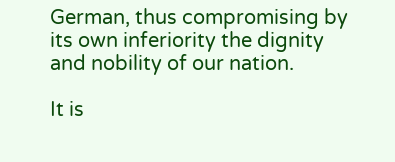German, thus compromising by its own inferiority the dignity and nobility of our nation.

It is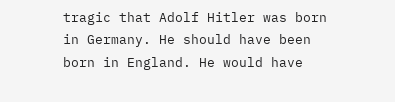tragic that Adolf Hitler was born in Germany. He should have been born in England. He would have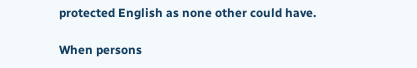protected English as none other could have.

When persons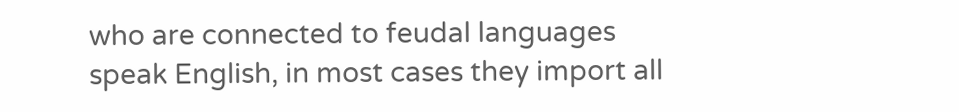who are connected to feudal languages speak English, in most cases they import all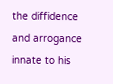the diffidence and arrogance innate to his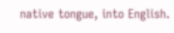native tongue, into English.